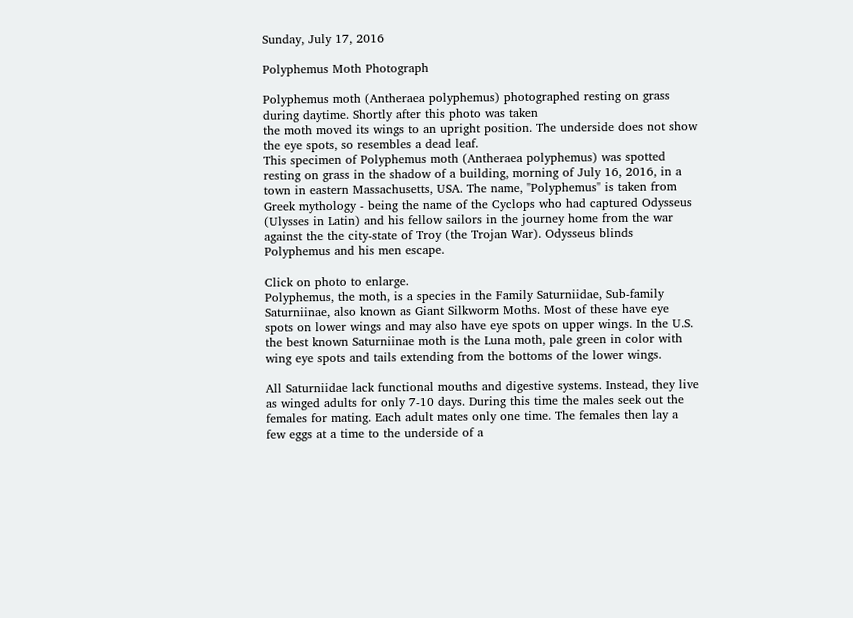Sunday, July 17, 2016

Polyphemus Moth Photograph

Polyphemus moth (Antheraea polyphemus) photographed resting on grass during daytime. Shortly after this photo was taken
the moth moved its wings to an upright position. The underside does not show the eye spots, so resembles a dead leaf.
This specimen of Polyphemus moth (Antheraea polyphemus) was spotted resting on grass in the shadow of a building, morning of July 16, 2016, in a town in eastern Massachusetts, USA. The name, "Polyphemus" is taken from Greek mythology - being the name of the Cyclops who had captured Odysseus (Ulysses in Latin) and his fellow sailors in the journey home from the war against the the city-state of Troy (the Trojan War). Odysseus blinds Polyphemus and his men escape.

Click on photo to enlarge.
Polyphemus, the moth, is a species in the Family Saturniidae, Sub-family Saturniinae, also known as Giant Silkworm Moths. Most of these have eye spots on lower wings and may also have eye spots on upper wings. In the U.S. the best known Saturniinae moth is the Luna moth, pale green in color with wing eye spots and tails extending from the bottoms of the lower wings.

All Saturniidae lack functional mouths and digestive systems. Instead, they live as winged adults for only 7-10 days. During this time the males seek out the females for mating. Each adult mates only one time. The females then lay a few eggs at a time to the underside of a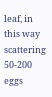leaf, in this way scattering 50-200 eggs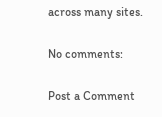across many sites.

No comments:

Post a Comment